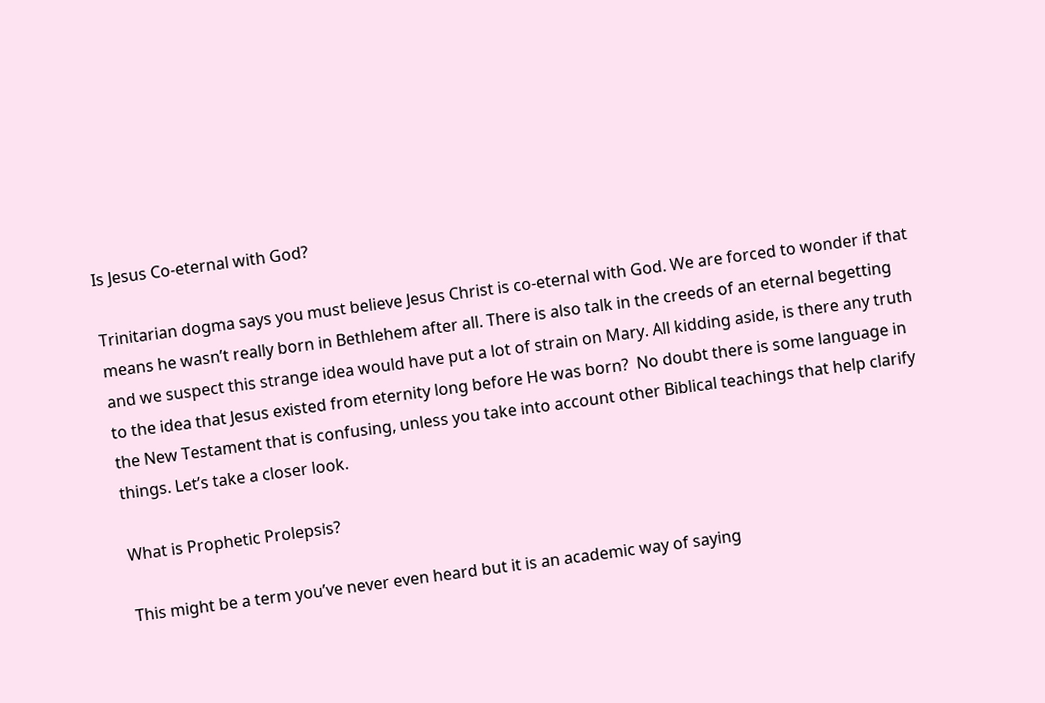Is Jesus Co-eternal with God?

Trinitarian dogma says you must believe Jesus Christ is co-eternal with God. We are forced to wonder if that means he wasn’t really born in Bethlehem after all. There is also talk in the creeds of an eternal begetting and we suspect this strange idea would have put a lot of strain on Mary. All kidding aside, is there any truth to the idea that Jesus existed from eternity long before He was born?  No doubt there is some language in the New Testament that is confusing, unless you take into account other Biblical teachings that help clarify things. Let’s take a closer look.

What is Prophetic Prolepsis?

This might be a term you’ve never even heard but it is an academic way of saying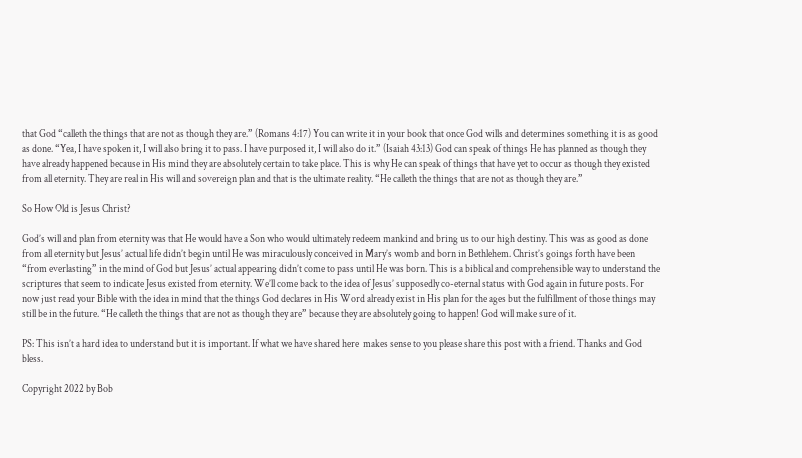that God “calleth the things that are not as though they are.” (Romans 4:17) You can write it in your book that once God wills and determines something it is as good as done. “Yea, I have spoken it, I will also bring it to pass. I have purposed it, I will also do it.” (Isaiah 43:13) God can speak of things He has planned as though they have already happened because in His mind they are absolutely certain to take place. This is why He can speak of things that have yet to occur as though they existed from all eternity. They are real in His will and sovereign plan and that is the ultimate reality. “He calleth the things that are not as though they are.”

So How Old is Jesus Christ?

God’s will and plan from eternity was that He would have a Son who would ultimately redeem mankind and bring us to our high destiny. This was as good as done from all eternity but Jesus’ actual life didn’t begin until He was miraculously conceived in Mary’s womb and born in Bethlehem. Christ’s goings forth have been “from everlasting” in the mind of God but Jesus’ actual appearing didn’t come to pass until He was born. This is a biblical and comprehensible way to understand the scriptures that seem to indicate Jesus existed from eternity. We’ll come back to the idea of Jesus’ supposedly co-eternal status with God again in future posts. For now just read your Bible with the idea in mind that the things God declares in His Word already exist in His plan for the ages but the fulfillment of those things may still be in the future. “He calleth the things that are not as though they are” because they are absolutely going to happen! God will make sure of it.

PS: This isn’t a hard idea to understand but it is important. If what we have shared here  makes sense to you please share this post with a friend. Thanks and God bless.

Copyright 2022 by Bob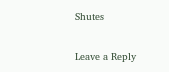Shutes

Leave a Reply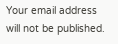Your email address will not be published.